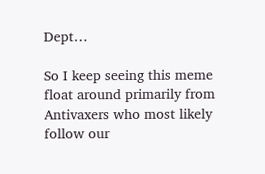Dept…

So I keep seeing this meme float around primarily from Antivaxers who most likely follow our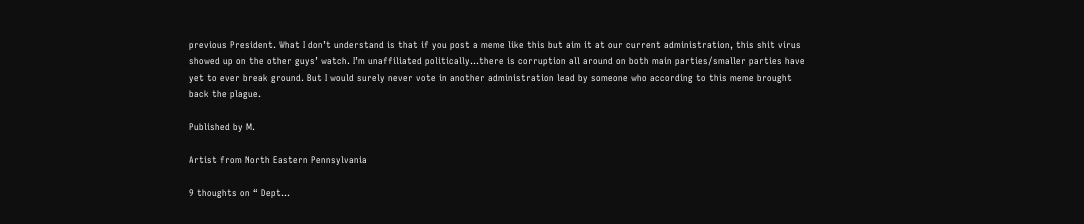previous President. What I don’t understand is that if you post a meme like this but aim it at our current administration, this shit virus showed up on the other guys’ watch. I’m unaffiliated politically…there is corruption all around on both main parties/smaller parties have yet to ever break ground. But I would surely never vote in another administration lead by someone who according to this meme brought back the plague.

Published by M.

Artist from North Eastern Pennsylvania

9 thoughts on “ Dept…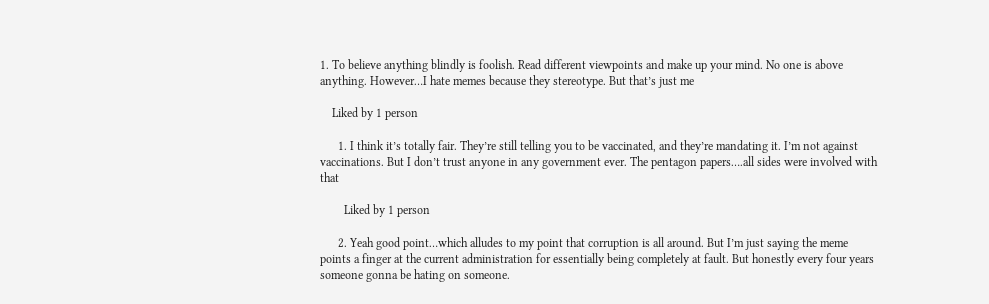1. To believe anything blindly is foolish. Read different viewpoints and make up your mind. No one is above anything. However…I hate memes because they stereotype. But that’s just me

    Liked by 1 person

      1. I think it’s totally fair. They’re still telling you to be vaccinated, and they’re mandating it. I’m not against vaccinations. But I don’t trust anyone in any government ever. The pentagon papers….all sides were involved with that

        Liked by 1 person

      2. Yeah good point…which alludes to my point that corruption is all around. But I’m just saying the meme points a finger at the current administration for essentially being completely at fault. But honestly every four years someone gonna be hating on someone.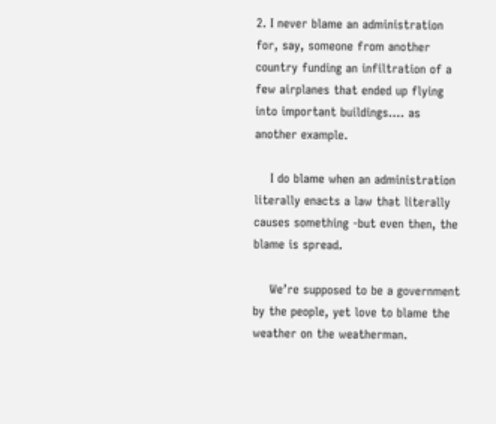2. I never blame an administration for, say, someone from another country funding an infiltration of a few airplanes that ended up flying into important buildings…. as another example.

    I do blame when an administration literally enacts a law that literally causes something -but even then, the blame is spread.

    We’re supposed to be a government by the people, yet love to blame the weather on the weatherman.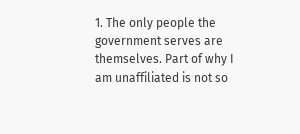1. The only people the government serves are themselves. Part of why I am unaffiliated is not so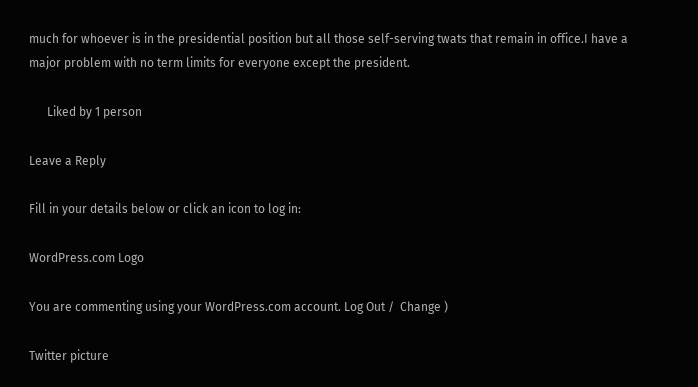much for whoever is in the presidential position but all those self-serving twats that remain in office.I have a major problem with no term limits for everyone except the president.

      Liked by 1 person

Leave a Reply

Fill in your details below or click an icon to log in:

WordPress.com Logo

You are commenting using your WordPress.com account. Log Out /  Change )

Twitter picture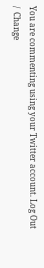You are commenting using your Twitter account. Log Out /  Change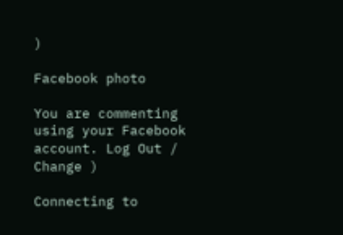)

Facebook photo

You are commenting using your Facebook account. Log Out /  Change )

Connecting to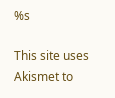%s

This site uses Akismet to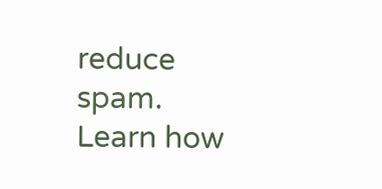reduce spam. Learn how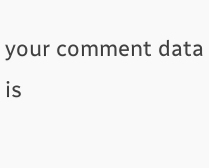your comment data is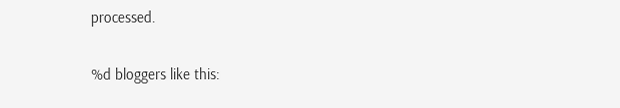processed.

%d bloggers like this: